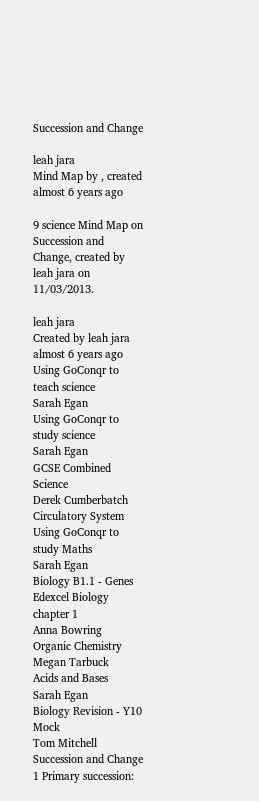Succession and Change

leah jara
Mind Map by , created almost 6 years ago

9 science Mind Map on Succession and Change, created by leah jara on 11/03/2013.

leah jara
Created by leah jara almost 6 years ago
Using GoConqr to teach science
Sarah Egan
Using GoConqr to study science
Sarah Egan
GCSE Combined Science
Derek Cumberbatch
Circulatory System
Using GoConqr to study Maths
Sarah Egan
Biology B1.1 - Genes
Edexcel Biology chapter 1
Anna Bowring
Organic Chemistry
Megan Tarbuck
Acids and Bases
Sarah Egan
Biology Revision - Y10 Mock
Tom Mitchell
Succession and Change
1 Primary succession: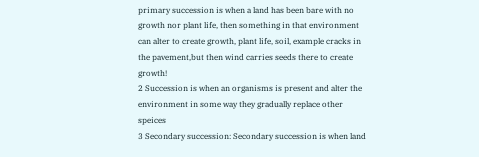primary succession is when a land has been bare with no growth nor plant life, then something in that environment can alter to create growth, plant life, soil, example cracks in the pavement,but then wind carries seeds there to create growth!
2 Succession is when an organisms is present and alter the environment in some way they gradually replace other speices
3 Secondary succession: Secondary succession is when land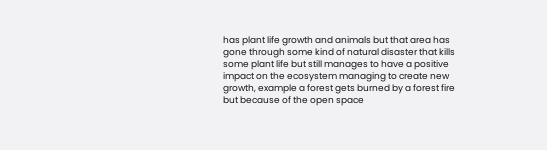has plant life growth and animals but that area has gone through some kind of natural disaster that kills some plant life but still manages to have a positive impact on the ecosystem managing to create new growth, example a forest gets burned by a forest fire but because of the open space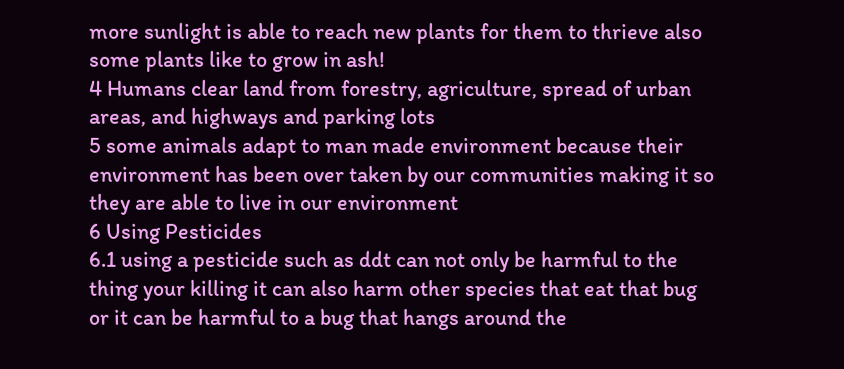more sunlight is able to reach new plants for them to thrieve also some plants like to grow in ash!
4 Humans clear land from forestry, agriculture, spread of urban areas, and highways and parking lots
5 some animals adapt to man made environment because their environment has been over taken by our communities making it so they are able to live in our environment
6 Using Pesticides
6.1 using a pesticide such as ddt can not only be harmful to the thing your killing it can also harm other species that eat that bug or it can be harmful to a bug that hangs around the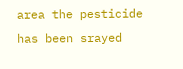area the pesticide has been srayed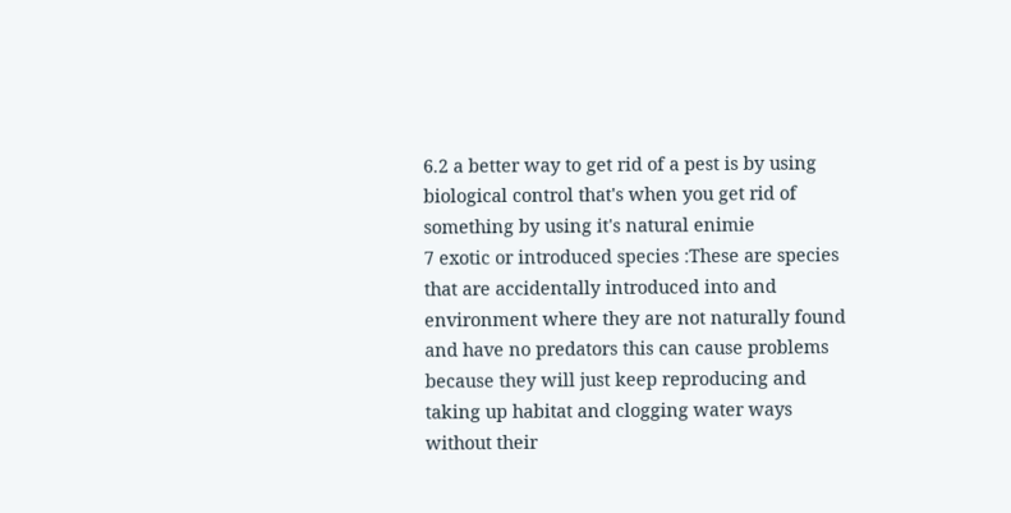6.2 a better way to get rid of a pest is by using biological control that's when you get rid of something by using it's natural enimie
7 exotic or introduced species :These are species that are accidentally introduced into and environment where they are not naturally found and have no predators this can cause problems because they will just keep reproducing and taking up habitat and clogging water ways without their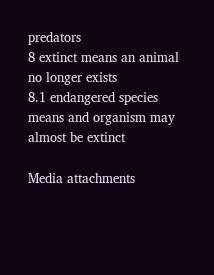predators
8 extinct means an animal no longer exists
8.1 endangered species means and organism may almost be extinct

Media attachments